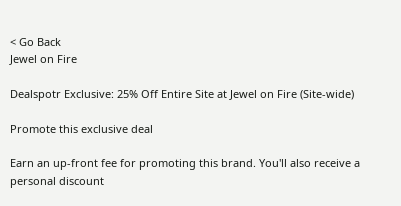< Go Back
Jewel on Fire

Dealspotr Exclusive: 25% Off Entire Site at Jewel on Fire (Site-wide)

Promote this exclusive deal

Earn an up-front fee for promoting this brand. You'll also receive a personal discount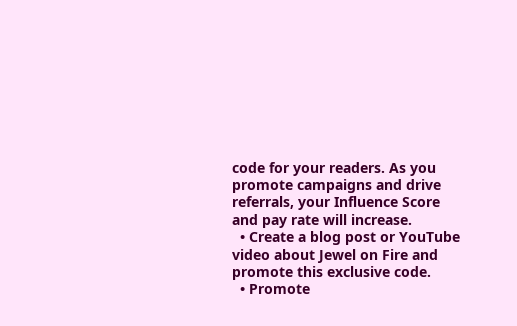code for your readers. As you promote campaigns and drive referrals, your Influence Score and pay rate will increase.
  • Create a blog post or YouTube video about Jewel on Fire and promote this exclusive code.
  • Promote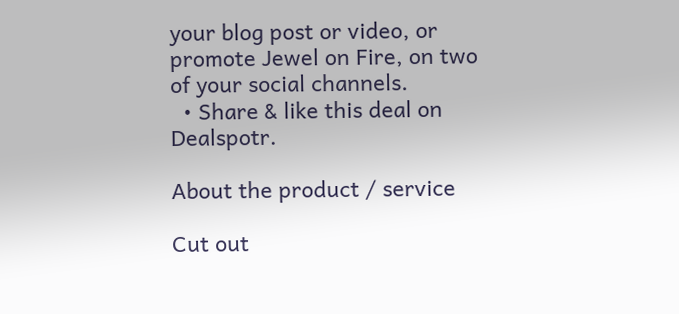your blog post or video, or promote Jewel on Fire, on two of your social channels.
  • Share & like this deal on Dealspotr.

About the product / service

Cut out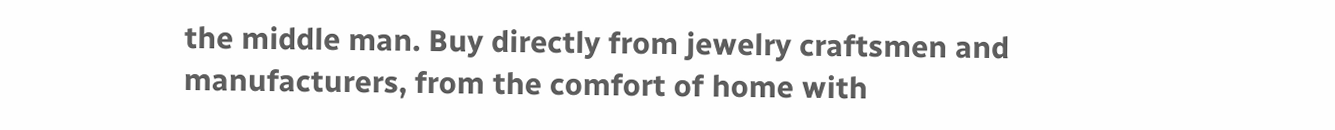the middle man. Buy directly from jewelry craftsmen and manufacturers, from the comfort of home with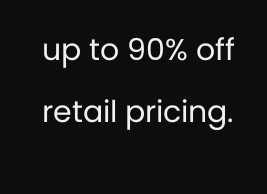up to 90% off retail pricing.